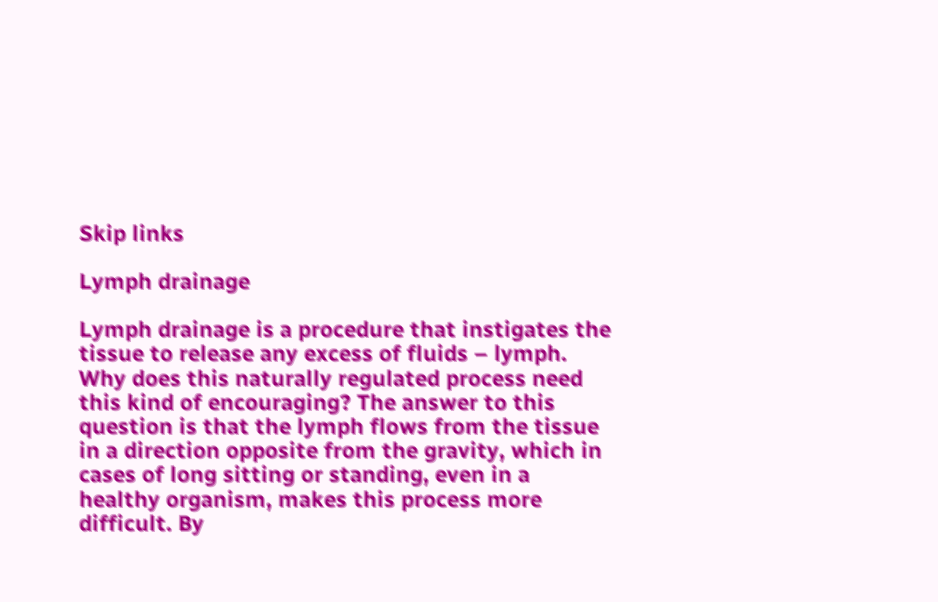Skip links

Lymph drainage

Lymph drainage is a procedure that instigates the tissue to release any excess of fluids – lymph. Why does this naturally regulated process need this kind of encouraging? The answer to this question is that the lymph flows from the tissue in a direction opposite from the gravity, which in cases of long sitting or standing, even in a healthy organism, makes this process more difficult. By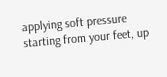applying soft pressure starting from your feet, up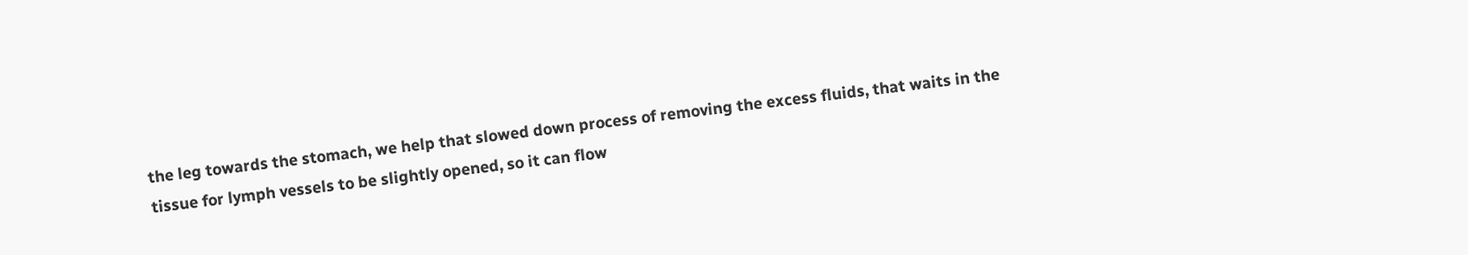the leg towards the stomach, we help that slowed down process of removing the excess fluids, that waits in the tissue for lymph vessels to be slightly opened, so it can flow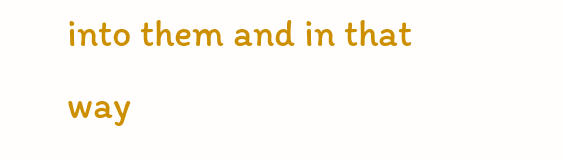into them and in that way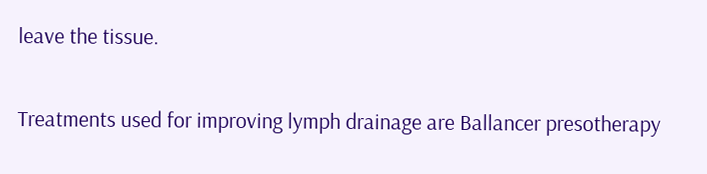leave the tissue.

Treatments used for improving lymph drainage are Ballancer presotherapy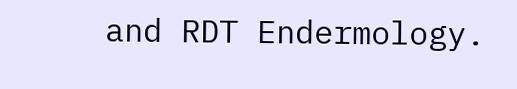and RDT Endermology.